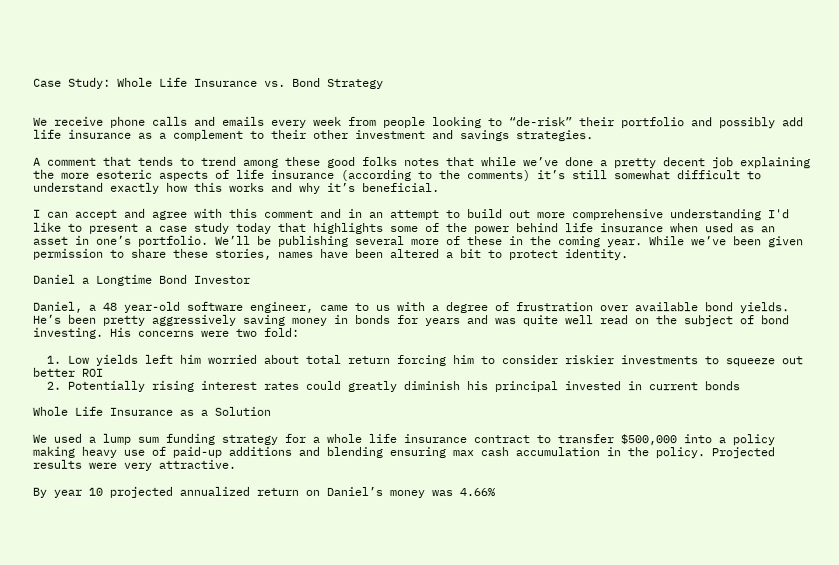Case Study: Whole Life Insurance vs. Bond Strategy


We receive phone calls and emails every week from people looking to “de-risk” their portfolio and possibly add life insurance as a complement to their other investment and savings strategies.

A comment that tends to trend among these good folks notes that while we’ve done a pretty decent job explaining the more esoteric aspects of life insurance (according to the comments) it’s still somewhat difficult to understand exactly how this works and why it’s beneficial.

I can accept and agree with this comment and in an attempt to build out more comprehensive understanding I'd like to present a case study today that highlights some of the power behind life insurance when used as an asset in one’s portfolio. We’ll be publishing several more of these in the coming year. While we’ve been given permission to share these stories, names have been altered a bit to protect identity.

Daniel a Longtime Bond Investor

Daniel, a 48 year-old software engineer, came to us with a degree of frustration over available bond yields. He’s been pretty aggressively saving money in bonds for years and was quite well read on the subject of bond investing. His concerns were two fold:

  1. Low yields left him worried about total return forcing him to consider riskier investments to squeeze out better ROI
  2. Potentially rising interest rates could greatly diminish his principal invested in current bonds

Whole Life Insurance as a Solution

We used a lump sum funding strategy for a whole life insurance contract to transfer $500,000 into a policy making heavy use of paid-up additions and blending ensuring max cash accumulation in the policy. Projected results were very attractive.

By year 10 projected annualized return on Daniel’s money was 4.66%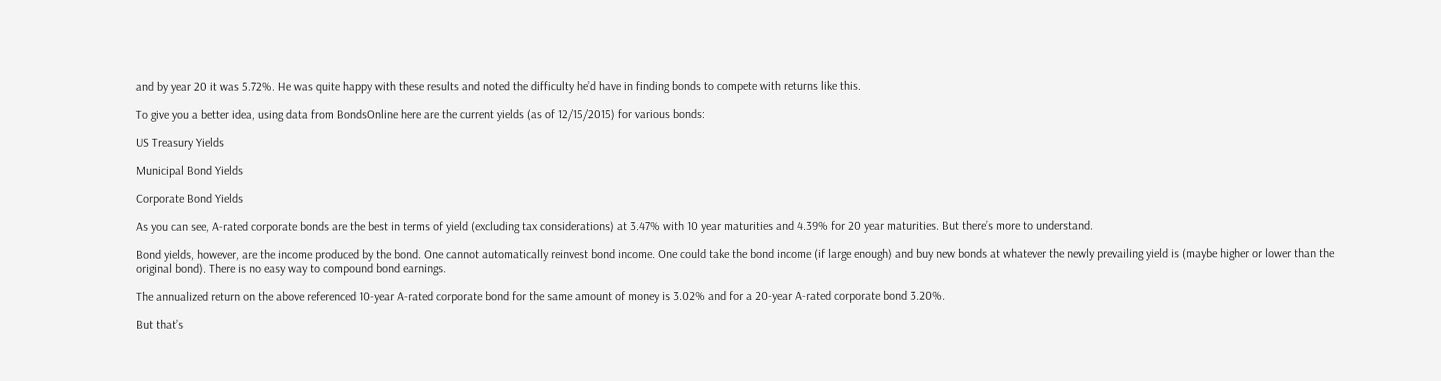and by year 20 it was 5.72%. He was quite happy with these results and noted the difficulty he’d have in finding bonds to compete with returns like this.

To give you a better idea, using data from BondsOnline here are the current yields (as of 12/15/2015) for various bonds:

US Treasury Yields

Municipal Bond Yields

Corporate Bond Yields

As you can see, A-rated corporate bonds are the best in terms of yield (excluding tax considerations) at 3.47% with 10 year maturities and 4.39% for 20 year maturities. But there’s more to understand.

Bond yields, however, are the income produced by the bond. One cannot automatically reinvest bond income. One could take the bond income (if large enough) and buy new bonds at whatever the newly prevailing yield is (maybe higher or lower than the original bond). There is no easy way to compound bond earnings.

The annualized return on the above referenced 10-year A-rated corporate bond for the same amount of money is 3.02% and for a 20-year A-rated corporate bond 3.20%.

But that’s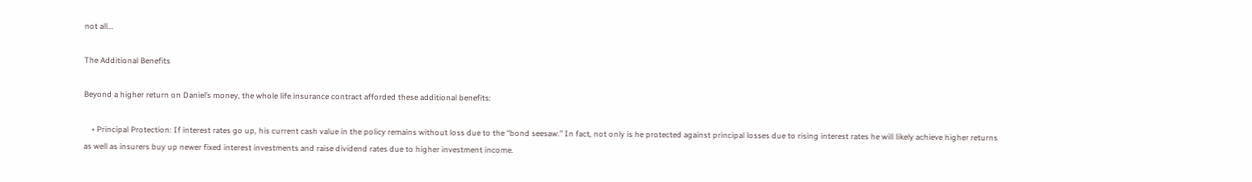not all…

The Additional Benefits

Beyond a higher return on Daniel’s money, the whole life insurance contract afforded these additional benefits:

    • Principal Protection: If interest rates go up, his current cash value in the policy remains without loss due to the “bond seesaw.” In fact, not only is he protected against principal losses due to rising interest rates he will likely achieve higher returns as well as insurers buy up newer fixed interest investments and raise dividend rates due to higher investment income.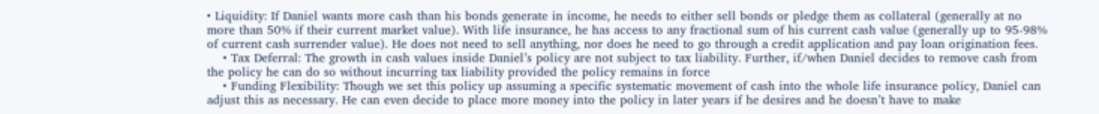• Liquidity: If Daniel wants more cash than his bonds generate in income, he needs to either sell bonds or pledge them as collateral (generally at no more than 50% if their current market value). With life insurance, he has access to any fractional sum of his current cash value (generally up to 95-98% of current cash surrender value). He does not need to sell anything, nor does he need to go through a credit application and pay loan origination fees.
    • Tax Deferral: The growth in cash values inside Daniel’s policy are not subject to tax liability. Further, if/when Daniel decides to remove cash from the policy he can do so without incurring tax liability provided the policy remains in force
    • Funding Flexibility: Though we set this policy up assuming a specific systematic movement of cash into the whole life insurance policy, Daniel can adjust this as necessary. He can even decide to place more money into the policy in later years if he desires and he doesn’t have to make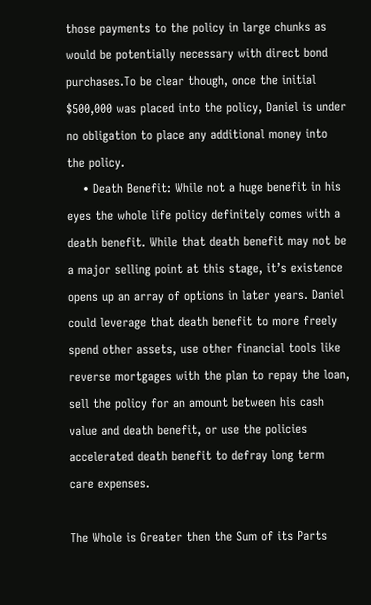those payments to the policy in large chunks as would be potentially necessary with direct bond purchases.To be clear though, once the initial $500,000 was placed into the policy, Daniel is under no obligation to place any additional money into the policy.
    • Death Benefit: While not a huge benefit in his eyes the whole life policy definitely comes with a death benefit. While that death benefit may not be a major selling point at this stage, it’s existence opens up an array of options in later years. Daniel could leverage that death benefit to more freely spend other assets, use other financial tools like reverse mortgages with the plan to repay the loan, sell the policy for an amount between his cash value and death benefit, or use the policies accelerated death benefit to defray long term care expenses.

The Whole is Greater then the Sum of its Parts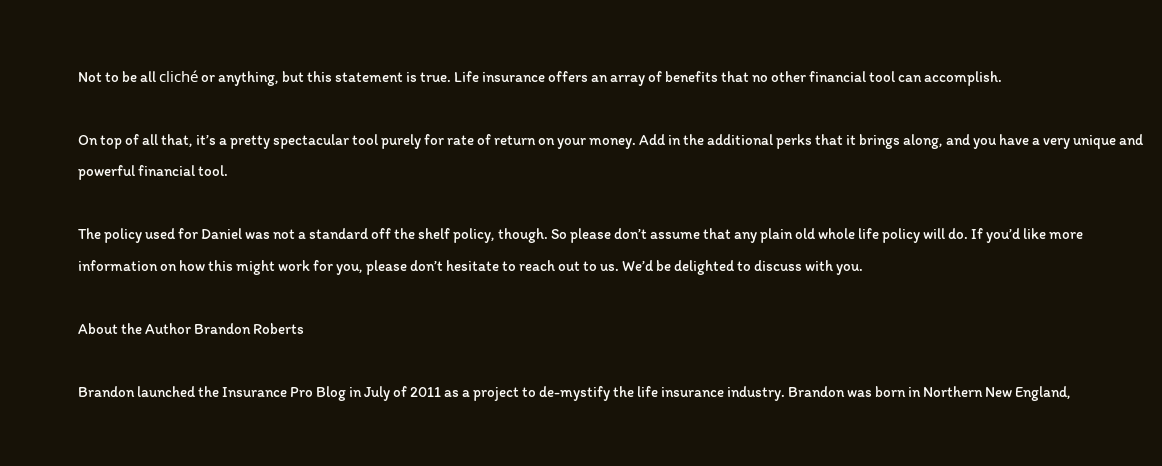Not to be all cliché or anything, but this statement is true. Life insurance offers an array of benefits that no other financial tool can accomplish.

On top of all that, it’s a pretty spectacular tool purely for rate of return on your money. Add in the additional perks that it brings along, and you have a very unique and powerful financial tool.

The policy used for Daniel was not a standard off the shelf policy, though. So please don’t assume that any plain old whole life policy will do. If you’d like more information on how this might work for you, please don’t hesitate to reach out to us. We’d be delighted to discuss with you.

About the Author Brandon Roberts

Brandon launched the Insurance Pro Blog in July of 2011 as a project to de-mystify the life insurance industry. Brandon was born in Northern New England,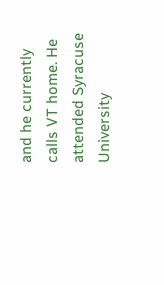and he currently calls VT home. He attended Syracuse University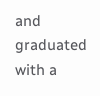and graduated with a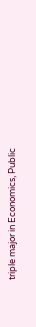triple major in Economics, Public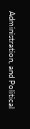Administration, and Political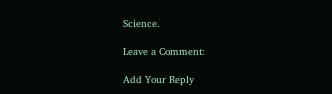Science.

Leave a Comment:

Add Your Reply